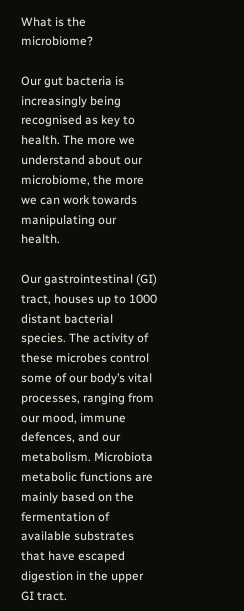What is the microbiome?

Our gut bacteria is increasingly being recognised as key to health. The more we understand about our microbiome, the more we can work towards manipulating our health.

Our gastrointestinal (GI) tract, houses up to 1000 distant bacterial species. The activity of these microbes control some of our body’s vital processes, ranging from our mood, immune defences, and our metabolism. Microbiota metabolic functions are mainly based on the fermentation of available substrates that have escaped digestion in the upper GI tract.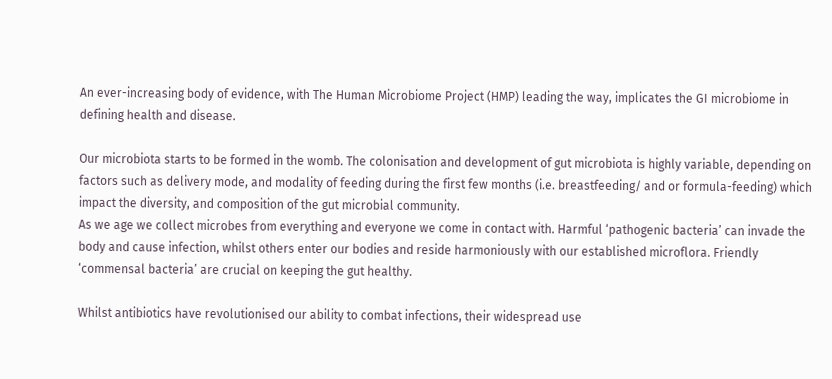An ever-increasing body of evidence, with The Human Microbiome Project (HMP) leading the way, implicates the GI microbiome in defining health and disease.

Our microbiota starts to be formed in the womb. The colonisation and development of gut microbiota is highly variable, depending on factors such as delivery mode, and modality of feeding during the first few months (i.e. breastfeeding/ and or formula-feeding) which impact the diversity, and composition of the gut microbial community.
As we age we collect microbes from everything and everyone we come in contact with. Harmful ‘pathogenic bacteria’ can invade the body and cause infection, whilst others enter our bodies and reside harmoniously with our established microflora. Friendly ‘commensal bacteria’ are crucial on keeping the gut healthy.

Whilst antibiotics have revolutionised our ability to combat infections, their widespread use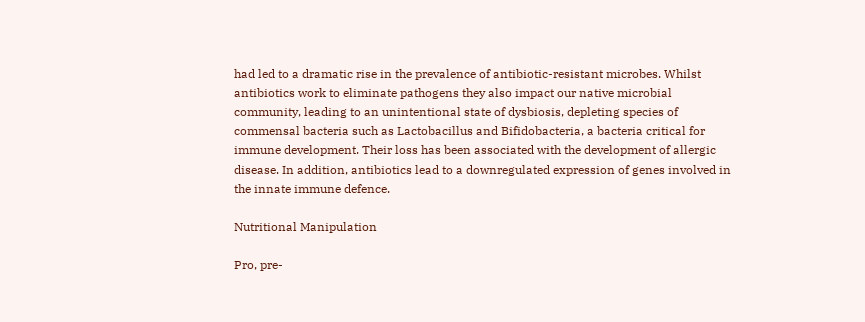had led to a dramatic rise in the prevalence of antibiotic-resistant microbes. Whilst antibiotics work to eliminate pathogens they also impact our native microbial community, leading to an unintentional state of dysbiosis, depleting species of commensal bacteria such as Lactobacillus and Bifidobacteria, a bacteria critical for immune development. Their loss has been associated with the development of allergic disease. In addition, antibiotics lead to a downregulated expression of genes involved in the innate immune defence.

Nutritional Manipulation

Pro, pre-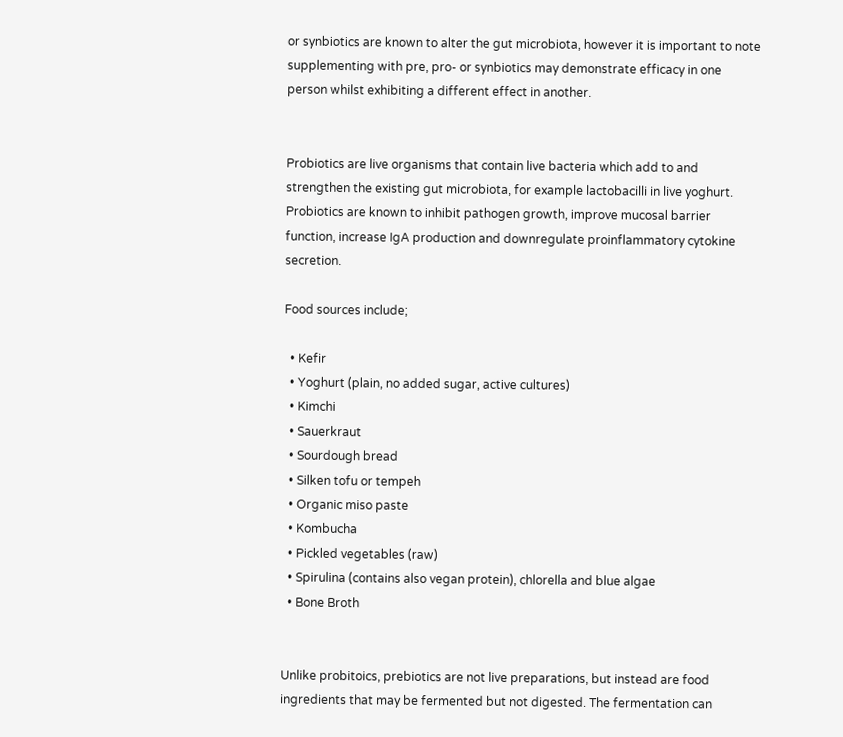or synbiotics are known to alter the gut microbiota, however it is important to note supplementing with pre, pro- or synbiotics may demonstrate efficacy in one person whilst exhibiting a different effect in another.


Probiotics are live organisms that contain live bacteria which add to and strengthen the existing gut microbiota, for example lactobacilli in live yoghurt. Probiotics are known to inhibit pathogen growth, improve mucosal barrier function, increase IgA production and downregulate proinflammatory cytokine secretion.

Food sources include;

  • Kefir
  • Yoghurt (plain, no added sugar, active cultures)
  • Kimchi
  • Sauerkraut
  • Sourdough bread
  • Silken tofu or tempeh
  • Organic miso paste
  • Kombucha
  • Pickled vegetables (raw)
  • Spirulina (contains also vegan protein), chlorella and blue algae
  • Bone Broth


Unlike probitoics, prebiotics are not live preparations, but instead are food ingredients that may be fermented but not digested. The fermentation can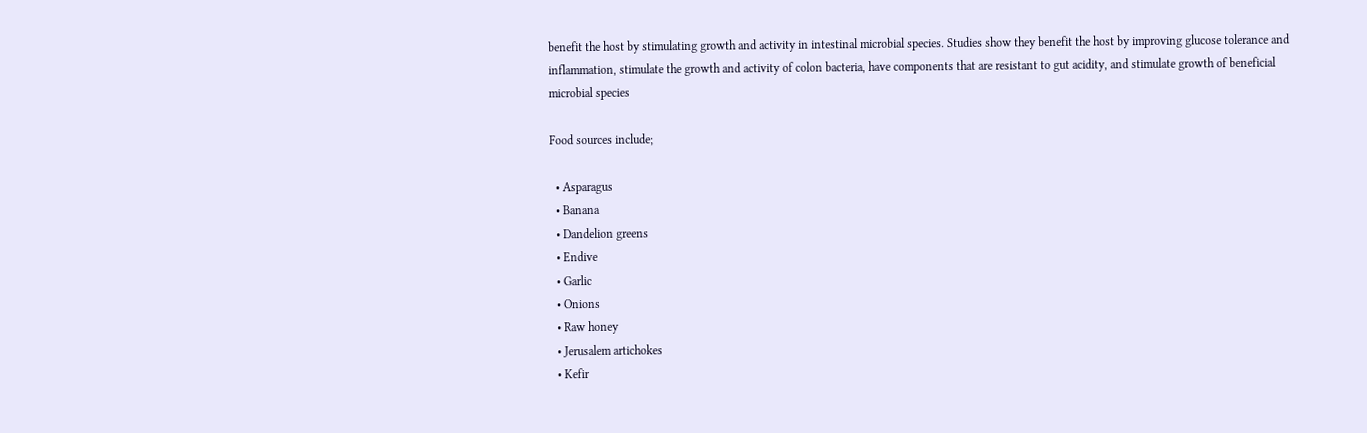benefit the host by stimulating growth and activity in intestinal microbial species. Studies show they benefit the host by improving glucose tolerance and inflammation, stimulate the growth and activity of colon bacteria, have components that are resistant to gut acidity, and stimulate growth of beneficial microbial species

Food sources include;

  • Asparagus
  • Banana
  • Dandelion greens
  • Endive
  • Garlic
  • Onions
  • Raw honey
  • Jerusalem artichokes
  • Kefir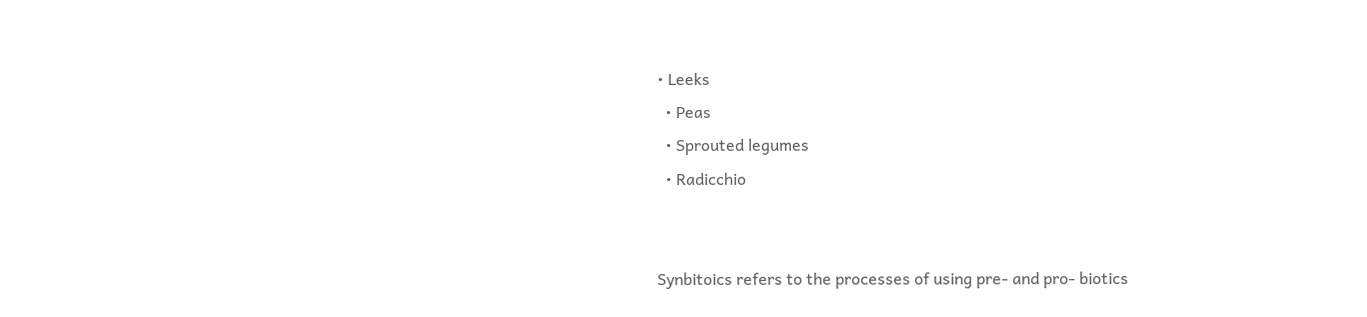• Leeks
  • Peas
  • Sprouted legumes
  • Radicchio


Synbitoics refers to the processes of using pre- and pro- biotics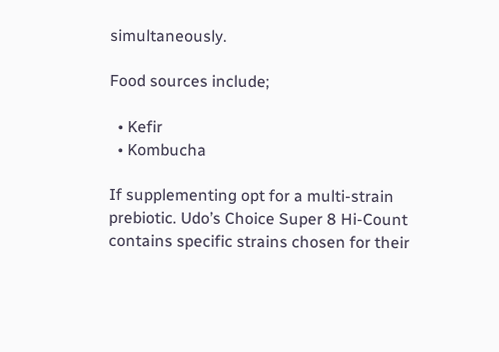simultaneously.

Food sources include;

  • Kefir
  • Kombucha

If supplementing opt for a multi-strain prebiotic. Udo’s Choice Super 8 Hi-Count contains specific strains chosen for their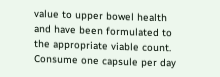value to upper bowel health and have been formulated to the appropriate viable count. Consume one capsule per day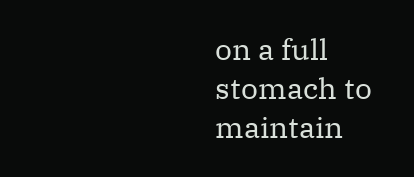on a full stomach to maintain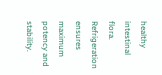healthy intestinal flora. Refrigeration ensures maximum potency and stability.